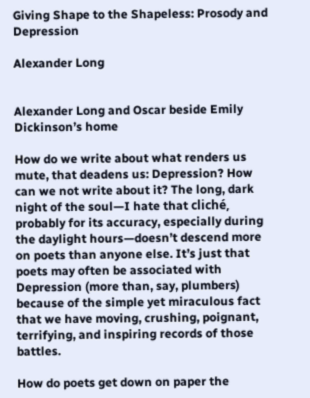Giving Shape to the Shapeless: Prosody and Depression

Alexander Long


Alexander Long and Oscar beside Emily Dickinson’s home

How do we write about what renders us mute, that deadens us: Depression? How can we not write about it? The long, dark night of the soul—I hate that cliché, probably for its accuracy, especially during the daylight hours—doesn’t descend more on poets than anyone else. It’s just that poets may often be associated with Depression (more than, say, plumbers) because of the simple yet miraculous fact that we have moving, crushing, poignant, terrifying, and inspiring records of those battles.

How do poets get down on paper the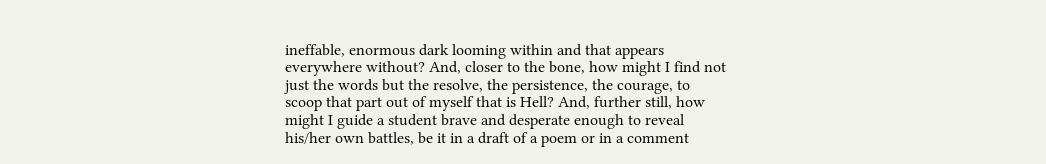ineffable, enormous dark looming within and that appears everywhere without? And, closer to the bone, how might I find not just the words but the resolve, the persistence, the courage, to scoop that part out of myself that is Hell? And, further still, how might I guide a student brave and desperate enough to reveal his/her own battles, be it in a draft of a poem or in a comment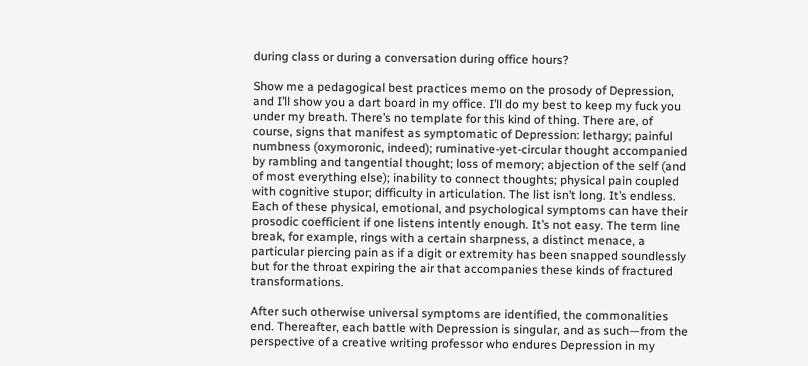during class or during a conversation during office hours?

Show me a pedagogical best practices memo on the prosody of Depression, and I’ll show you a dart board in my office. I’ll do my best to keep my fuck you under my breath. There’s no template for this kind of thing. There are, of course, signs that manifest as symptomatic of Depression: lethargy; painful numbness (oxymoronic, indeed); ruminative-yet-circular thought accompanied by rambling and tangential thought; loss of memory; abjection of the self (and of most everything else); inability to connect thoughts; physical pain coupled with cognitive stupor; difficulty in articulation. The list isn’t long. It’s endless. Each of these physical, emotional, and psychological symptoms can have their prosodic coefficient if one listens intently enough. It’s not easy. The term line break, for example, rings with a certain sharpness, a distinct menace, a particular piercing pain as if a digit or extremity has been snapped soundlessly but for the throat expiring the air that accompanies these kinds of fractured transformations.

After such otherwise universal symptoms are identified, the commonalities end. Thereafter, each battle with Depression is singular, and as such—from the perspective of a creative writing professor who endures Depression in my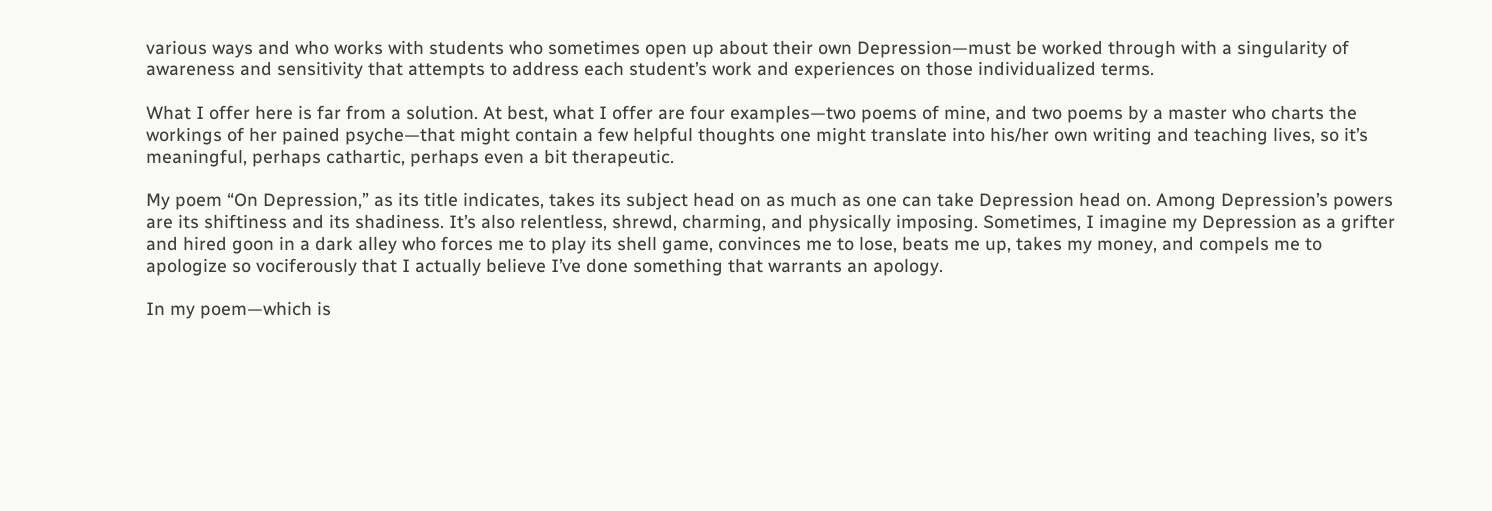various ways and who works with students who sometimes open up about their own Depression—must be worked through with a singularity of awareness and sensitivity that attempts to address each student’s work and experiences on those individualized terms.

What I offer here is far from a solution. At best, what I offer are four examples—two poems of mine, and two poems by a master who charts the workings of her pained psyche—that might contain a few helpful thoughts one might translate into his/her own writing and teaching lives, so it’s meaningful, perhaps cathartic, perhaps even a bit therapeutic.

My poem “On Depression,” as its title indicates, takes its subject head on as much as one can take Depression head on. Among Depression’s powers are its shiftiness and its shadiness. It’s also relentless, shrewd, charming, and physically imposing. Sometimes, I imagine my Depression as a grifter and hired goon in a dark alley who forces me to play its shell game, convinces me to lose, beats me up, takes my money, and compels me to apologize so vociferously that I actually believe I’ve done something that warrants an apology.

In my poem—which is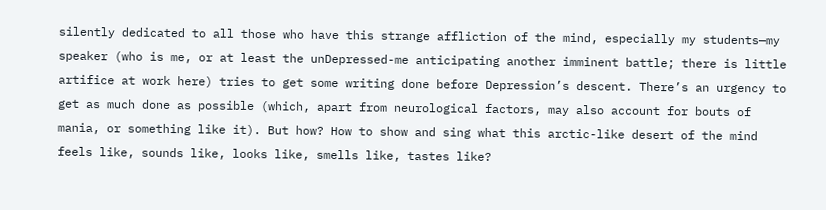silently dedicated to all those who have this strange affliction of the mind, especially my students—my speaker (who is me, or at least the unDepressed-me anticipating another imminent battle; there is little artifice at work here) tries to get some writing done before Depression’s descent. There’s an urgency to get as much done as possible (which, apart from neurological factors, may also account for bouts of mania, or something like it). But how? How to show and sing what this arctic-like desert of the mind feels like, sounds like, looks like, smells like, tastes like?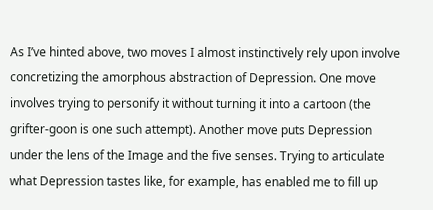As I’ve hinted above, two moves I almost instinctively rely upon involve concretizing the amorphous abstraction of Depression. One move involves trying to personify it without turning it into a cartoon (the grifter-goon is one such attempt). Another move puts Depression under the lens of the Image and the five senses. Trying to articulate what Depression tastes like, for example, has enabled me to fill up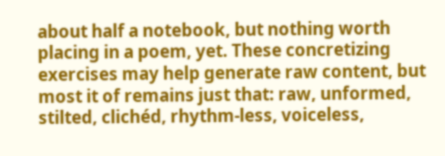about half a notebook, but nothing worth placing in a poem, yet. These concretizing exercises may help generate raw content, but most it of remains just that: raw, unformed, stilted, clichéd, rhythm-less, voiceless,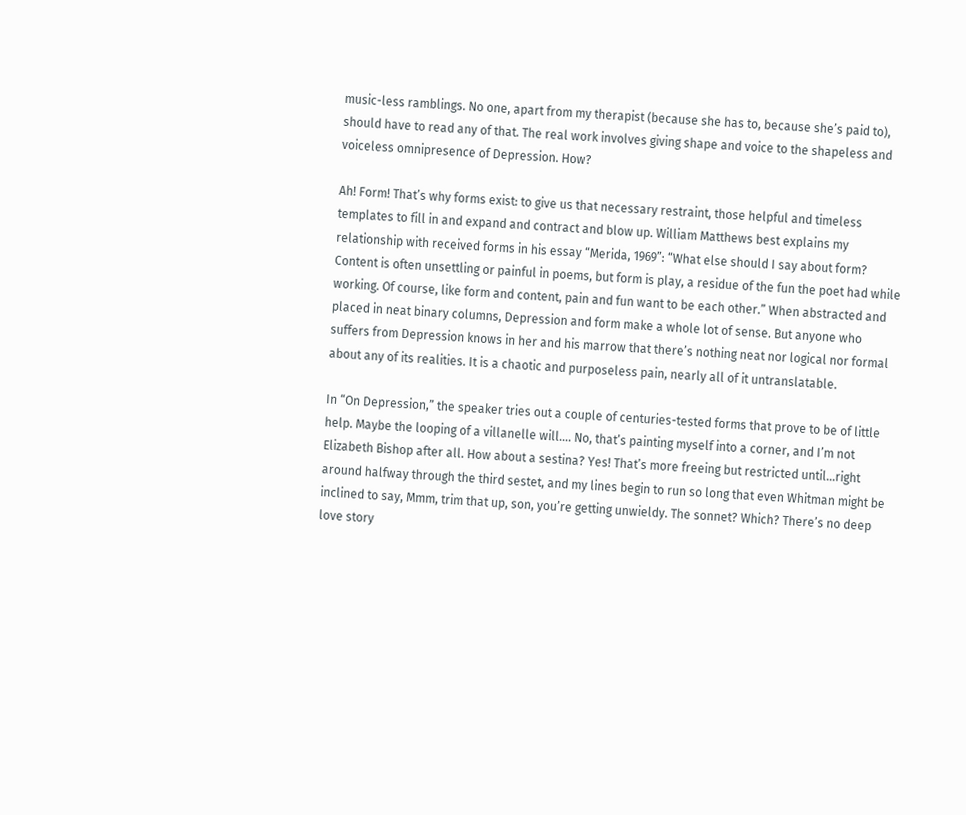music-less ramblings. No one, apart from my therapist (because she has to, because she’s paid to), should have to read any of that. The real work involves giving shape and voice to the shapeless and voiceless omnipresence of Depression. How?

Ah! Form! That’s why forms exist: to give us that necessary restraint, those helpful and timeless templates to fill in and expand and contract and blow up. William Matthews best explains my relationship with received forms in his essay “Merida, 1969”: “What else should I say about form? Content is often unsettling or painful in poems, but form is play, a residue of the fun the poet had while working. Of course, like form and content, pain and fun want to be each other.” When abstracted and placed in neat binary columns, Depression and form make a whole lot of sense. But anyone who suffers from Depression knows in her and his marrow that there’s nothing neat nor logical nor formal about any of its realities. It is a chaotic and purposeless pain, nearly all of it untranslatable.

In “On Depression,” the speaker tries out a couple of centuries-tested forms that prove to be of little help. Maybe the looping of a villanelle will…. No, that’s painting myself into a corner, and I’m not Elizabeth Bishop after all. How about a sestina? Yes! That’s more freeing but restricted until…right around halfway through the third sestet, and my lines begin to run so long that even Whitman might be inclined to say, Mmm, trim that up, son, you’re getting unwieldy. The sonnet? Which? There’s no deep love story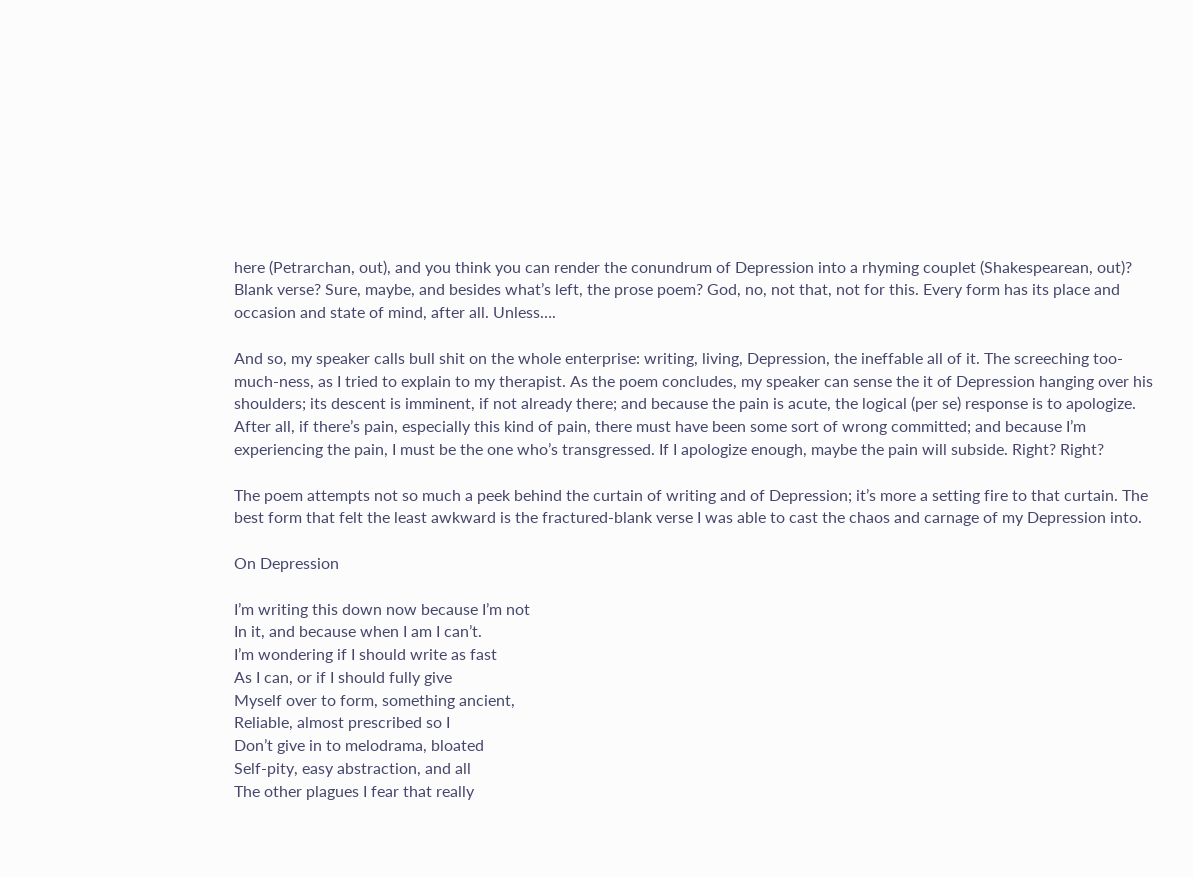here (Petrarchan, out), and you think you can render the conundrum of Depression into a rhyming couplet (Shakespearean, out)? Blank verse? Sure, maybe, and besides what’s left, the prose poem? God, no, not that, not for this. Every form has its place and occasion and state of mind, after all. Unless….

And so, my speaker calls bull shit on the whole enterprise: writing, living, Depression, the ineffable all of it. The screeching too-much-ness, as I tried to explain to my therapist. As the poem concludes, my speaker can sense the it of Depression hanging over his shoulders; its descent is imminent, if not already there; and because the pain is acute, the logical (per se) response is to apologize. After all, if there’s pain, especially this kind of pain, there must have been some sort of wrong committed; and because I’m experiencing the pain, I must be the one who’s transgressed. If I apologize enough, maybe the pain will subside. Right? Right?

The poem attempts not so much a peek behind the curtain of writing and of Depression; it’s more a setting fire to that curtain. The best form that felt the least awkward is the fractured-blank verse I was able to cast the chaos and carnage of my Depression into.

On Depression

I’m writing this down now because I’m not
In it, and because when I am I can’t.
I’m wondering if I should write as fast
As I can, or if I should fully give
Myself over to form, something ancient,
Reliable, almost prescribed so I
Don’t give in to melodrama, bloated
Self-pity, easy abstraction, and all
The other plagues I fear that really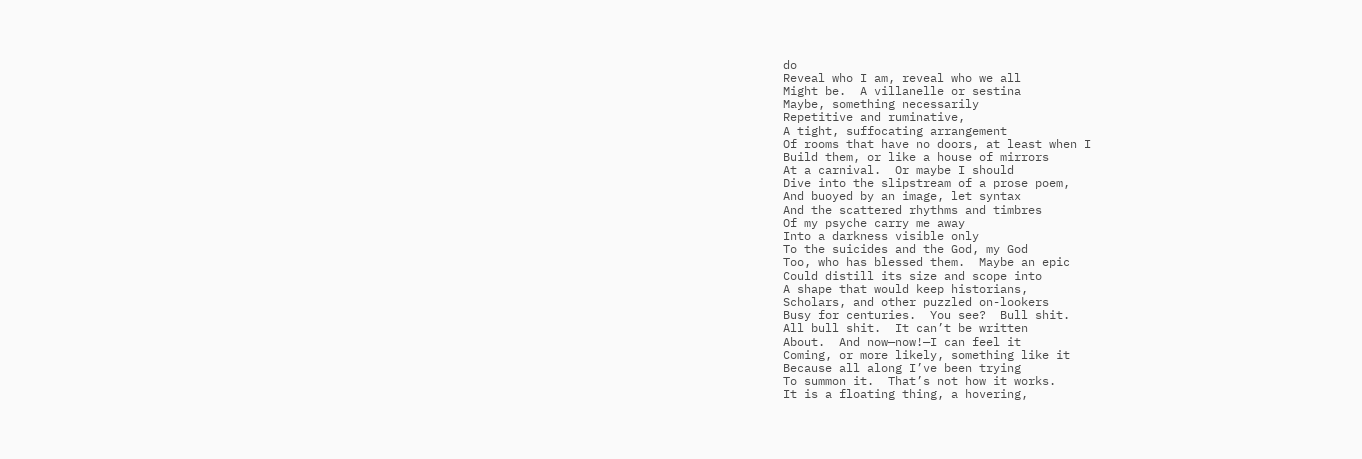do
Reveal who I am, reveal who we all
Might be.  A villanelle or sestina
Maybe, something necessarily
Repetitive and ruminative,
A tight, suffocating arrangement
Of rooms that have no doors, at least when I
Build them, or like a house of mirrors
At a carnival.  Or maybe I should
Dive into the slipstream of a prose poem,
And buoyed by an image, let syntax
And the scattered rhythms and timbres
Of my psyche carry me away
Into a darkness visible only
To the suicides and the God, my God
Too, who has blessed them.  Maybe an epic
Could distill its size and scope into
A shape that would keep historians,
Scholars, and other puzzled on-lookers
Busy for centuries.  You see?  Bull shit.
All bull shit.  It can’t be written
About.  And now—now!—I can feel it
Coming, or more likely, something like it
Because all along I’ve been trying
To summon it.  That’s not how it works.
It is a floating thing, a hovering,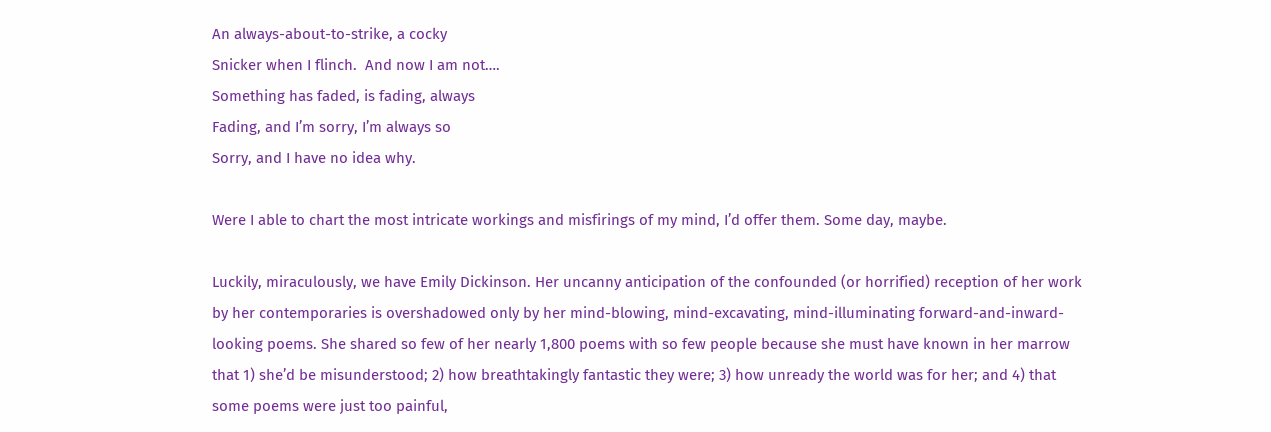An always-about-to-strike, a cocky
Snicker when I flinch.  And now I am not….
Something has faded, is fading, always
Fading, and I’m sorry, I’m always so
Sorry, and I have no idea why.

Were I able to chart the most intricate workings and misfirings of my mind, I’d offer them. Some day, maybe.

Luckily, miraculously, we have Emily Dickinson. Her uncanny anticipation of the confounded (or horrified) reception of her work by her contemporaries is overshadowed only by her mind-blowing, mind-excavating, mind-illuminating forward-and-inward-looking poems. She shared so few of her nearly 1,800 poems with so few people because she must have known in her marrow that 1) she’d be misunderstood; 2) how breathtakingly fantastic they were; 3) how unready the world was for her; and 4) that some poems were just too painful,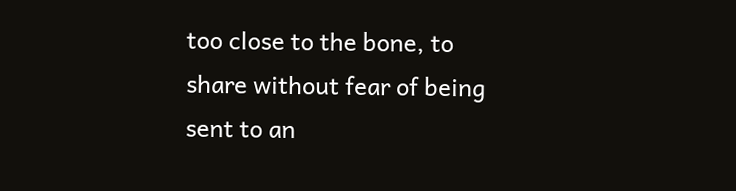too close to the bone, to share without fear of being sent to an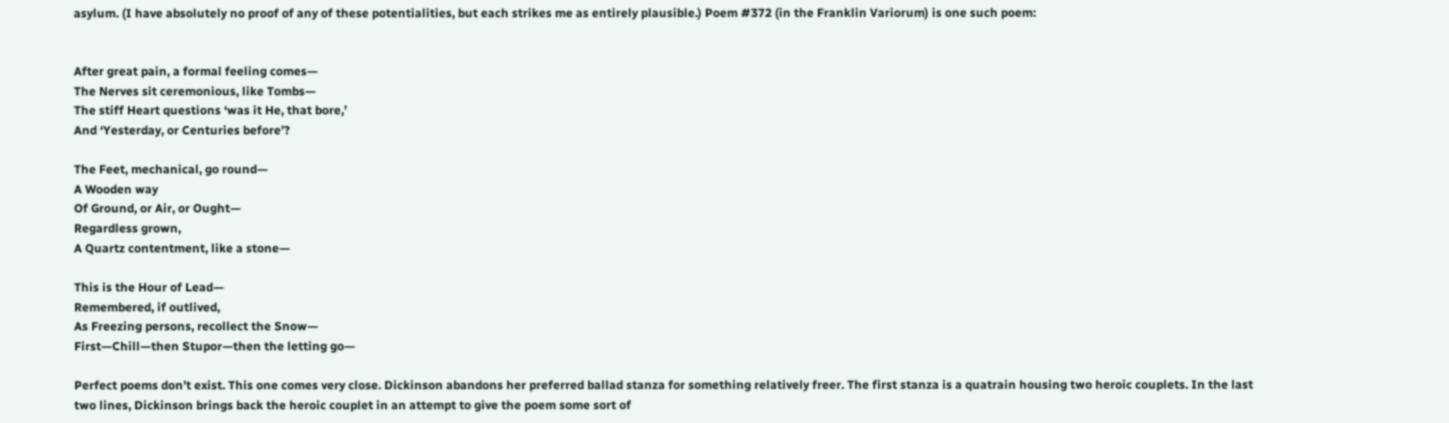asylum. (I have absolutely no proof of any of these potentialities, but each strikes me as entirely plausible.) Poem #372 (in the Franklin Variorum) is one such poem:


After great pain, a formal feeling comes—
The Nerves sit ceremonious, like Tombs—
The stiff Heart questions ‘was it He, that bore,’
And ‘Yesterday, or Centuries before’?

The Feet, mechanical, go round—
A Wooden way
Of Ground, or Air, or Ought—
Regardless grown,
A Quartz contentment, like a stone—

This is the Hour of Lead—
Remembered, if outlived,
As Freezing persons, recollect the Snow—
First—Chill—then Stupor—then the letting go—

Perfect poems don’t exist. This one comes very close. Dickinson abandons her preferred ballad stanza for something relatively freer. The first stanza is a quatrain housing two heroic couplets. In the last two lines, Dickinson brings back the heroic couplet in an attempt to give the poem some sort of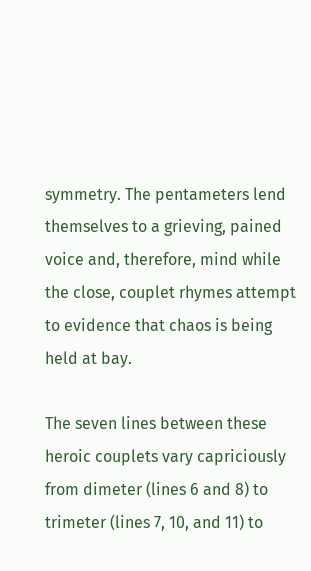symmetry. The pentameters lend themselves to a grieving, pained voice and, therefore, mind while the close, couplet rhymes attempt to evidence that chaos is being held at bay.

The seven lines between these heroic couplets vary capriciously from dimeter (lines 6 and 8) to trimeter (lines 7, 10, and 11) to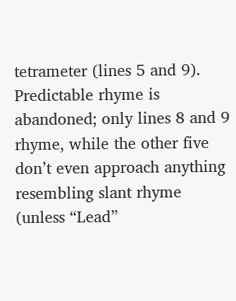tetrameter (lines 5 and 9). Predictable rhyme is abandoned; only lines 8 and 9 rhyme, while the other five don’t even approach anything resembling slant rhyme (unless “Lead”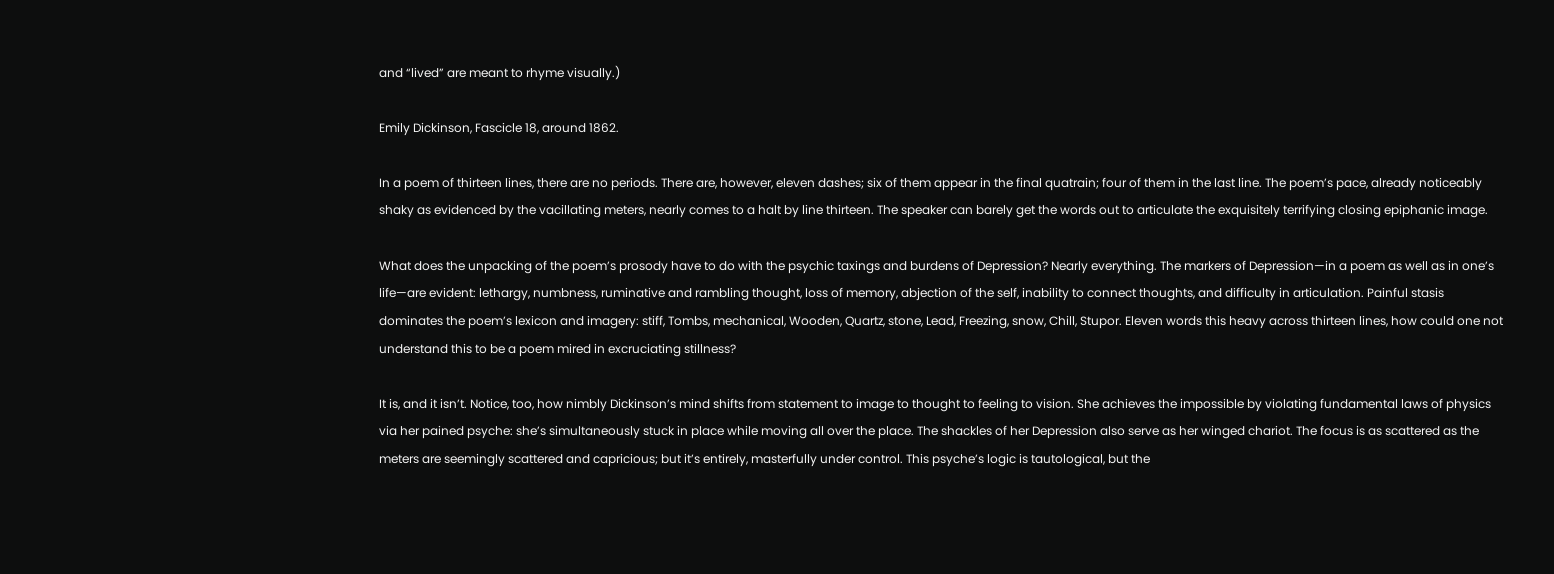and “lived” are meant to rhyme visually.)

Emily Dickinson, Fascicle 18, around 1862.

In a poem of thirteen lines, there are no periods. There are, however, eleven dashes; six of them appear in the final quatrain; four of them in the last line. The poem’s pace, already noticeably shaky as evidenced by the vacillating meters, nearly comes to a halt by line thirteen. The speaker can barely get the words out to articulate the exquisitely terrifying closing epiphanic image.

What does the unpacking of the poem’s prosody have to do with the psychic taxings and burdens of Depression? Nearly everything. The markers of Depression—in a poem as well as in one’s life—are evident: lethargy, numbness, ruminative and rambling thought, loss of memory, abjection of the self, inability to connect thoughts, and difficulty in articulation. Painful stasis dominates the poem’s lexicon and imagery: stiff, Tombs, mechanical, Wooden, Quartz, stone, Lead, Freezing, snow, Chill, Stupor. Eleven words this heavy across thirteen lines, how could one not understand this to be a poem mired in excruciating stillness?

It is, and it isn’t. Notice, too, how nimbly Dickinson’s mind shifts from statement to image to thought to feeling to vision. She achieves the impossible by violating fundamental laws of physics via her pained psyche: she’s simultaneously stuck in place while moving all over the place. The shackles of her Depression also serve as her winged chariot. The focus is as scattered as the meters are seemingly scattered and capricious; but it’s entirely, masterfully under control. This psyche’s logic is tautological, but the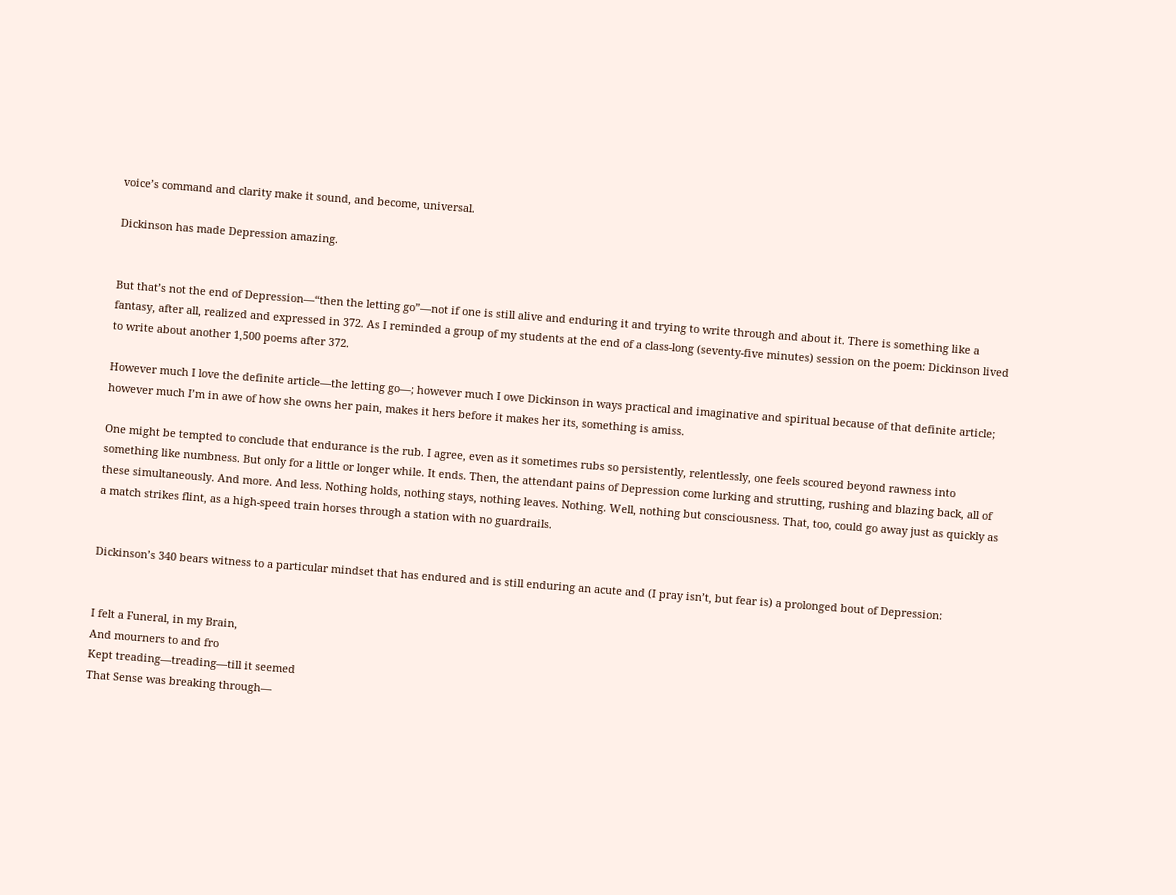voice’s command and clarity make it sound, and become, universal.

Dickinson has made Depression amazing.


But that’s not the end of Depression—“then the letting go”—not if one is still alive and enduring it and trying to write through and about it. There is something like a fantasy, after all, realized and expressed in 372. As I reminded a group of my students at the end of a class-long (seventy-five minutes) session on the poem: Dickinson lived to write about another 1,500 poems after 372.

However much I love the definite article—the letting go—; however much I owe Dickinson in ways practical and imaginative and spiritual because of that definite article; however much I’m in awe of how she owns her pain, makes it hers before it makes her its, something is amiss.

One might be tempted to conclude that endurance is the rub. I agree, even as it sometimes rubs so persistently, relentlessly, one feels scoured beyond rawness into something like numbness. But only for a little or longer while. It ends. Then, the attendant pains of Depression come lurking and strutting, rushing and blazing back, all of these simultaneously. And more. And less. Nothing holds, nothing stays, nothing leaves. Nothing. Well, nothing but consciousness. That, too, could go away just as quickly as a match strikes flint, as a high-speed train horses through a station with no guardrails.


Dickinson’s 340 bears witness to a particular mindset that has endured and is still enduring an acute and (I pray isn’t, but fear is) a prolonged bout of Depression:


I felt a Funeral, in my Brain,
And mourners to and fro
Kept treading—treading—till it seemed
That Sense was breaking through—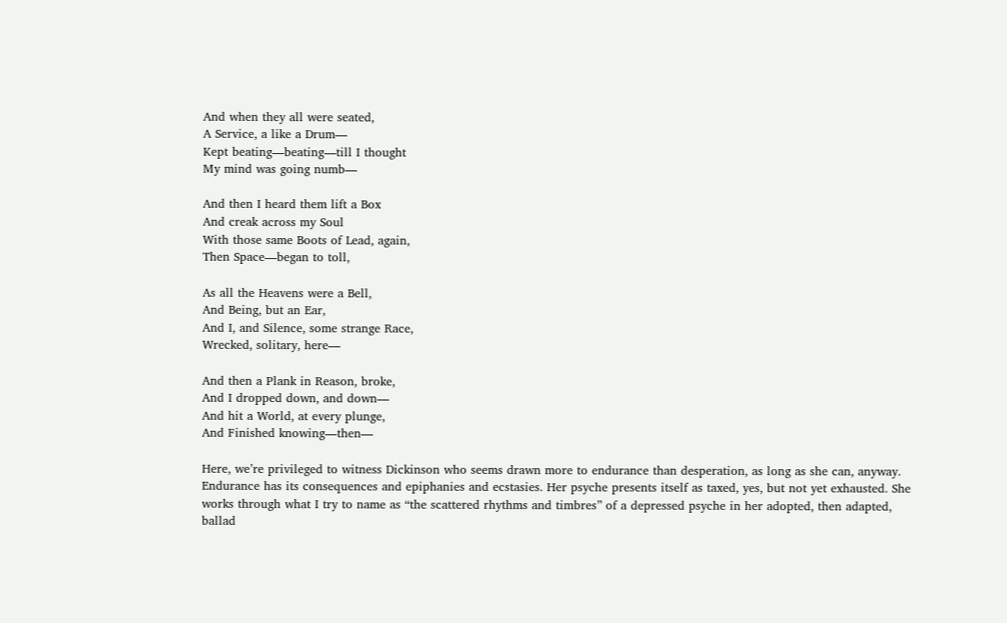And when they all were seated,
A Service, a like a Drum—
Kept beating—beating—till I thought
My mind was going numb—

And then I heard them lift a Box
And creak across my Soul
With those same Boots of Lead, again,
Then Space—began to toll,

As all the Heavens were a Bell,
And Being, but an Ear,
And I, and Silence, some strange Race,
Wrecked, solitary, here—

And then a Plank in Reason, broke,
And I dropped down, and down—
And hit a World, at every plunge,
And Finished knowing—then—

Here, we’re privileged to witness Dickinson who seems drawn more to endurance than desperation, as long as she can, anyway. Endurance has its consequences and epiphanies and ecstasies. Her psyche presents itself as taxed, yes, but not yet exhausted. She works through what I try to name as “the scattered rhythms and timbres” of a depressed psyche in her adopted, then adapted, ballad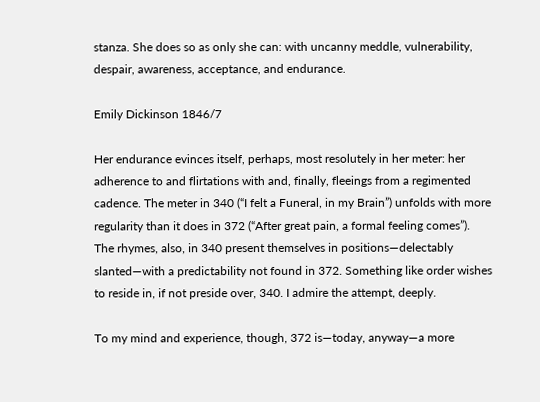stanza. She does so as only she can: with uncanny meddle, vulnerability, despair, awareness, acceptance, and endurance.

Emily Dickinson 1846/7

Her endurance evinces itself, perhaps, most resolutely in her meter: her adherence to and flirtations with and, finally, fleeings from a regimented cadence. The meter in 340 (“I felt a Funeral, in my Brain”) unfolds with more regularity than it does in 372 (“After great pain, a formal feeling comes”). The rhymes, also, in 340 present themselves in positions—delectably slanted—with a predictability not found in 372. Something like order wishes to reside in, if not preside over, 340. I admire the attempt, deeply.

To my mind and experience, though, 372 is—today, anyway—a more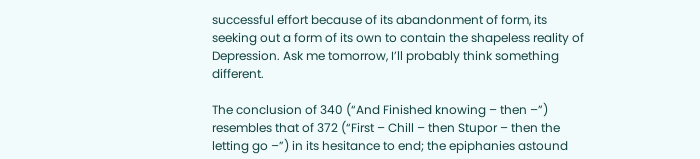successful effort because of its abandonment of form, its seeking out a form of its own to contain the shapeless reality of Depression. Ask me tomorrow, I’ll probably think something different.

The conclusion of 340 (“And Finished knowing – then –”) resembles that of 372 (“First – Chill – then Stupor – then the letting go –”) in its hesitance to end; the epiphanies astound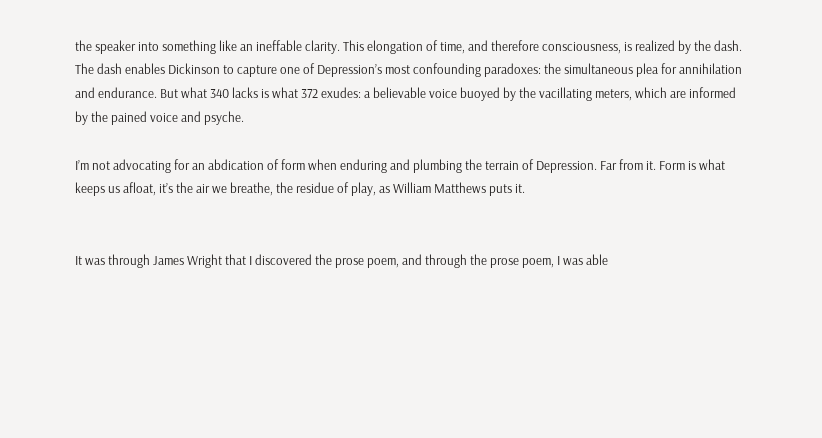the speaker into something like an ineffable clarity. This elongation of time, and therefore consciousness, is realized by the dash. The dash enables Dickinson to capture one of Depression’s most confounding paradoxes: the simultaneous plea for annihilation and endurance. But what 340 lacks is what 372 exudes: a believable voice buoyed by the vacillating meters, which are informed by the pained voice and psyche.

I’m not advocating for an abdication of form when enduring and plumbing the terrain of Depression. Far from it. Form is what keeps us afloat, it’s the air we breathe, the residue of play, as William Matthews puts it.


It was through James Wright that I discovered the prose poem, and through the prose poem, I was able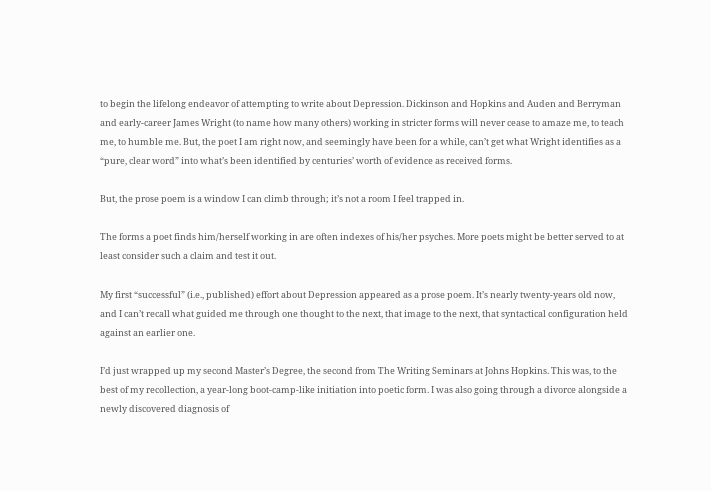to begin the lifelong endeavor of attempting to write about Depression. Dickinson and Hopkins and Auden and Berryman and early-career James Wright (to name how many others) working in stricter forms will never cease to amaze me, to teach me, to humble me. But, the poet I am right now, and seemingly have been for a while, can’t get what Wright identifies as a “pure, clear word” into what’s been identified by centuries’ worth of evidence as received forms.

But, the prose poem is a window I can climb through; it’s not a room I feel trapped in.

The forms a poet finds him/herself working in are often indexes of his/her psyches. More poets might be better served to at least consider such a claim and test it out.

My first “successful” (i.e., published) effort about Depression appeared as a prose poem. It’s nearly twenty-years old now, and I can’t recall what guided me through one thought to the next, that image to the next, that syntactical configuration held against an earlier one.

I’d just wrapped up my second Master’s Degree, the second from The Writing Seminars at Johns Hopkins. This was, to the best of my recollection, a year-long boot-camp-like initiation into poetic form. I was also going through a divorce alongside a newly discovered diagnosis of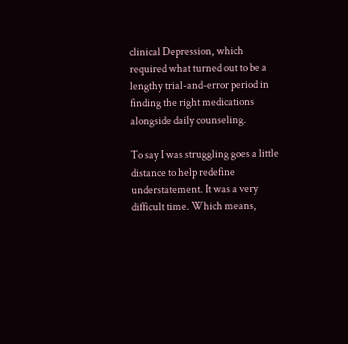clinical Depression, which required what turned out to be a lengthy trial-and-error period in finding the right medications alongside daily counseling.

To say I was struggling goes a little distance to help redefine understatement. It was a very difficult time. Which means,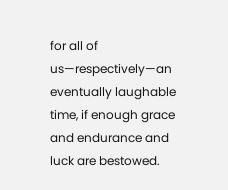for all of us—respectively—an eventually laughable time, if enough grace and endurance and luck are bestowed.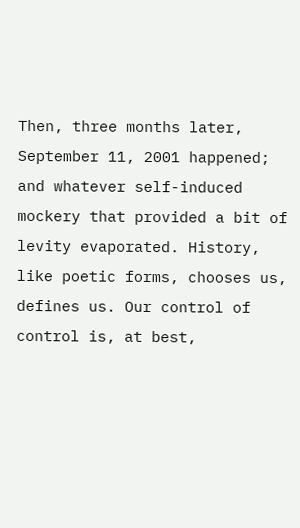Then, three months later, September 11, 2001 happened; and whatever self-induced mockery that provided a bit of levity evaporated. History, like poetic forms, chooses us, defines us. Our control of control is, at best,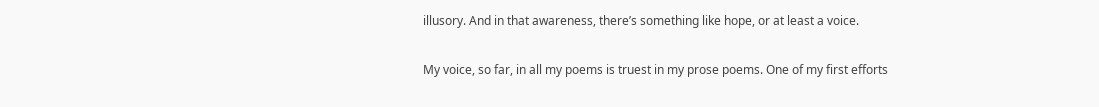illusory. And in that awareness, there’s something like hope, or at least a voice.

My voice, so far, in all my poems is truest in my prose poems. One of my first efforts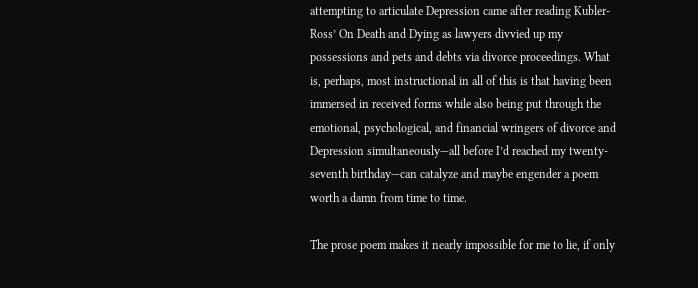attempting to articulate Depression came after reading Kubler-Ross’ On Death and Dying as lawyers divvied up my possessions and pets and debts via divorce proceedings. What is, perhaps, most instructional in all of this is that having been immersed in received forms while also being put through the emotional, psychological, and financial wringers of divorce and Depression simultaneously—all before I’d reached my twenty-seventh birthday—can catalyze and maybe engender a poem worth a damn from time to time.

The prose poem makes it nearly impossible for me to lie, if only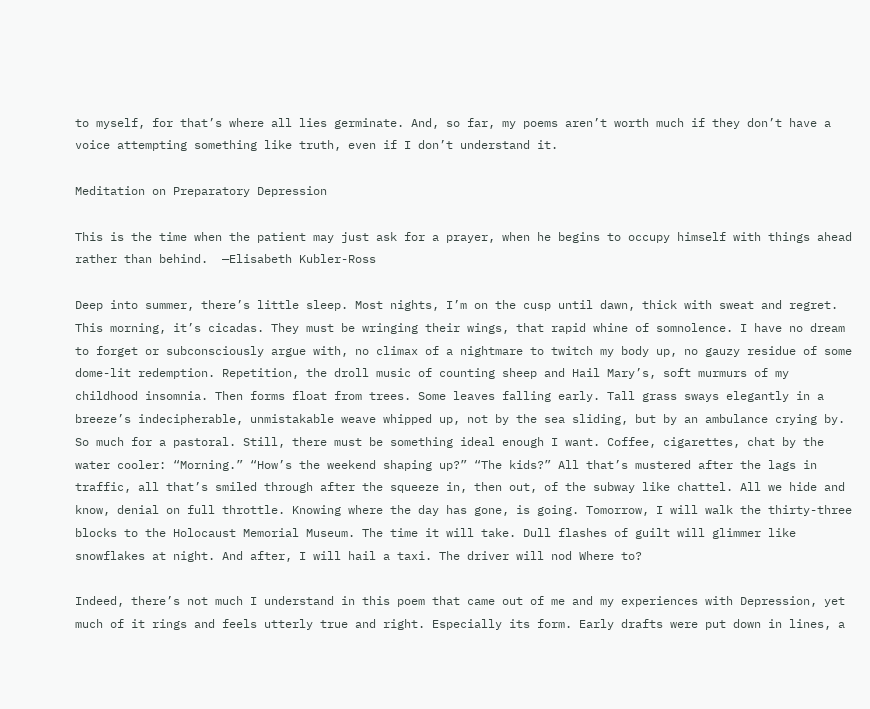to myself, for that’s where all lies germinate. And, so far, my poems aren’t worth much if they don’t have a voice attempting something like truth, even if I don’t understand it.

Meditation on Preparatory Depression

This is the time when the patient may just ask for a prayer, when he begins to occupy himself with things ahead rather than behind.  —Elisabeth Kubler-Ross

Deep into summer, there’s little sleep. Most nights, I’m on the cusp until dawn, thick with sweat and regret. This morning, it’s cicadas. They must be wringing their wings, that rapid whine of somnolence. I have no dream to forget or subconsciously argue with, no climax of a nightmare to twitch my body up, no gauzy residue of some dome-lit redemption. Repetition, the droll music of counting sheep and Hail Mary’s, soft murmurs of my childhood insomnia. Then forms float from trees. Some leaves falling early. Tall grass sways elegantly in a breeze’s indecipherable, unmistakable weave whipped up, not by the sea sliding, but by an ambulance crying by. So much for a pastoral. Still, there must be something ideal enough I want. Coffee, cigarettes, chat by the water cooler: “Morning.” “How’s the weekend shaping up?” “The kids?” All that’s mustered after the lags in traffic, all that’s smiled through after the squeeze in, then out, of the subway like chattel. All we hide and know, denial on full throttle. Knowing where the day has gone, is going. Tomorrow, I will walk the thirty-three blocks to the Holocaust Memorial Museum. The time it will take. Dull flashes of guilt will glimmer like snowflakes at night. And after, I will hail a taxi. The driver will nod Where to?

Indeed, there’s not much I understand in this poem that came out of me and my experiences with Depression, yet much of it rings and feels utterly true and right. Especially its form. Early drafts were put down in lines, a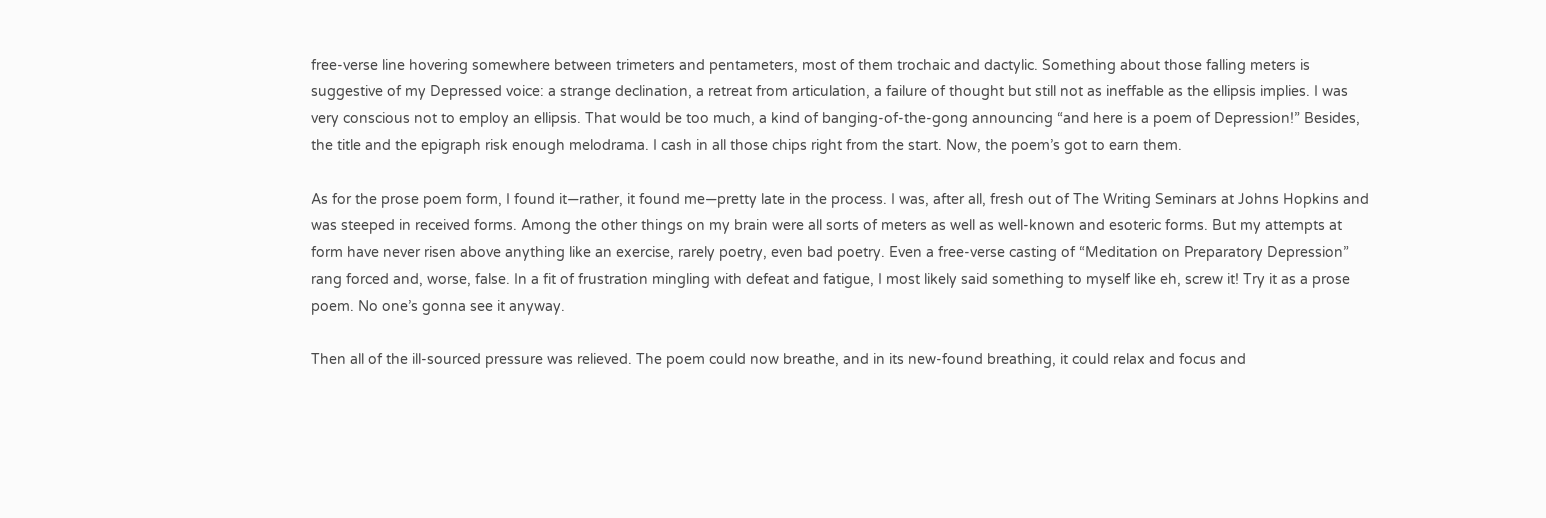free-verse line hovering somewhere between trimeters and pentameters, most of them trochaic and dactylic. Something about those falling meters is suggestive of my Depressed voice: a strange declination, a retreat from articulation, a failure of thought but still not as ineffable as the ellipsis implies. I was very conscious not to employ an ellipsis. That would be too much, a kind of banging-of-the-gong announcing “and here is a poem of Depression!” Besides, the title and the epigraph risk enough melodrama. I cash in all those chips right from the start. Now, the poem’s got to earn them.

As for the prose poem form, I found it—rather, it found me—pretty late in the process. I was, after all, fresh out of The Writing Seminars at Johns Hopkins and was steeped in received forms. Among the other things on my brain were all sorts of meters as well as well-known and esoteric forms. But my attempts at form have never risen above anything like an exercise, rarely poetry, even bad poetry. Even a free-verse casting of “Meditation on Preparatory Depression” rang forced and, worse, false. In a fit of frustration mingling with defeat and fatigue, I most likely said something to myself like eh, screw it! Try it as a prose poem. No one’s gonna see it anyway.

Then all of the ill-sourced pressure was relieved. The poem could now breathe, and in its new-found breathing, it could relax and focus and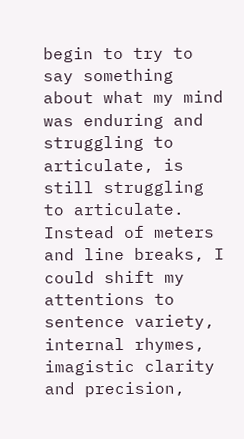begin to try to say something about what my mind was enduring and struggling to articulate, is still struggling to articulate. Instead of meters and line breaks, I could shift my attentions to sentence variety, internal rhymes, imagistic clarity and precision,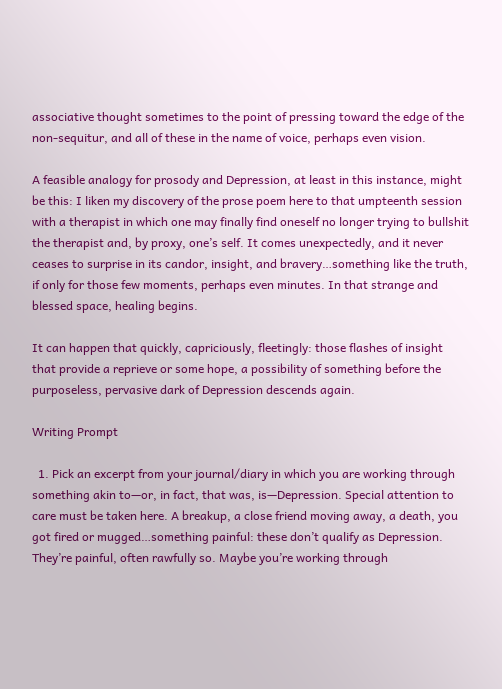associative thought sometimes to the point of pressing toward the edge of the non-sequitur, and all of these in the name of voice, perhaps even vision.

A feasible analogy for prosody and Depression, at least in this instance, might be this: I liken my discovery of the prose poem here to that umpteenth session with a therapist in which one may finally find oneself no longer trying to bullshit the therapist and, by proxy, one’s self. It comes unexpectedly, and it never ceases to surprise in its candor, insight, and bravery…something like the truth, if only for those few moments, perhaps even minutes. In that strange and blessed space, healing begins.

It can happen that quickly, capriciously, fleetingly: those flashes of insight that provide a reprieve or some hope, a possibility of something before the purposeless, pervasive dark of Depression descends again.

Writing Prompt

  1. Pick an excerpt from your journal/diary in which you are working through something akin to—or, in fact, that was, is—Depression. Special attention to care must be taken here. A breakup, a close friend moving away, a death, you got fired or mugged…something painful: these don’t qualify as Depression. They’re painful, often rawfully so. Maybe you’re working through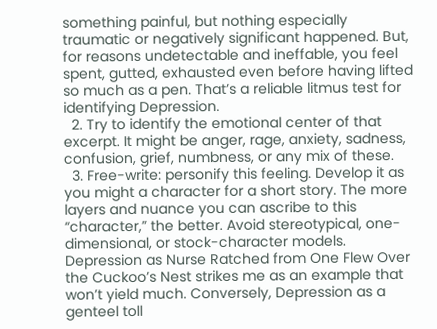something painful, but nothing especially traumatic or negatively significant happened. But, for reasons undetectable and ineffable, you feel spent, gutted, exhausted even before having lifted so much as a pen. That’s a reliable litmus test for identifying Depression.
  2. Try to identify the emotional center of that excerpt. It might be anger, rage, anxiety, sadness, confusion, grief, numbness, or any mix of these.
  3. Free-write: personify this feeling. Develop it as you might a character for a short story. The more layers and nuance you can ascribe to this “character,” the better. Avoid stereotypical, one-dimensional, or stock-character models. Depression as Nurse Ratched from One Flew Over the Cuckoo’s Nest strikes me as an example that won’t yield much. Conversely, Depression as a genteel toll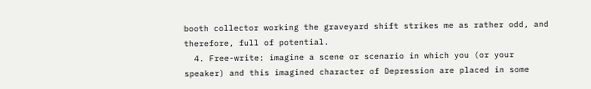booth collector working the graveyard shift strikes me as rather odd, and therefore, full of potential.
  4. Free-write: imagine a scene or scenario in which you (or your speaker) and this imagined character of Depression are placed in some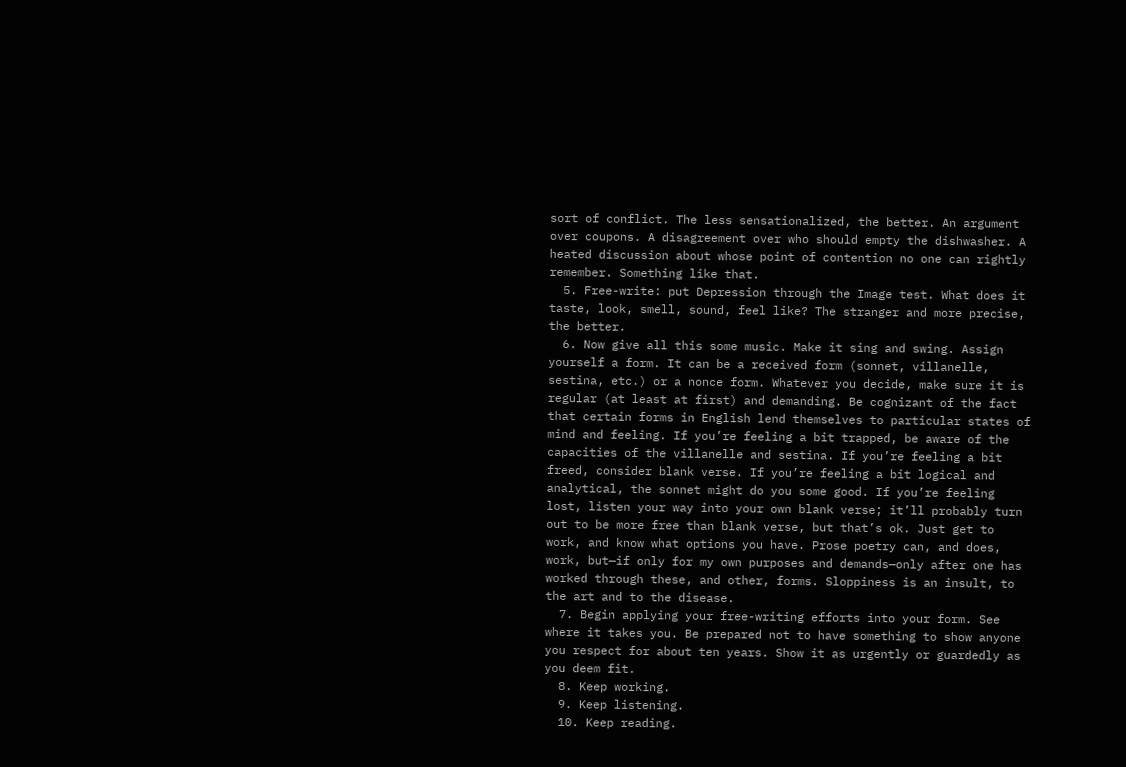sort of conflict. The less sensationalized, the better. An argument over coupons. A disagreement over who should empty the dishwasher. A heated discussion about whose point of contention no one can rightly remember. Something like that.
  5. Free-write: put Depression through the Image test. What does it taste, look, smell, sound, feel like? The stranger and more precise, the better.
  6. Now give all this some music. Make it sing and swing. Assign yourself a form. It can be a received form (sonnet, villanelle, sestina, etc.) or a nonce form. Whatever you decide, make sure it is regular (at least at first) and demanding. Be cognizant of the fact that certain forms in English lend themselves to particular states of mind and feeling. If you’re feeling a bit trapped, be aware of the capacities of the villanelle and sestina. If you’re feeling a bit freed, consider blank verse. If you’re feeling a bit logical and analytical, the sonnet might do you some good. If you’re feeling lost, listen your way into your own blank verse; it’ll probably turn out to be more free than blank verse, but that’s ok. Just get to work, and know what options you have. Prose poetry can, and does, work, but—if only for my own purposes and demands—only after one has worked through these, and other, forms. Sloppiness is an insult, to the art and to the disease.
  7. Begin applying your free-writing efforts into your form. See where it takes you. Be prepared not to have something to show anyone you respect for about ten years. Show it as urgently or guardedly as you deem fit.
  8. Keep working.
  9. Keep listening.
  10. Keep reading.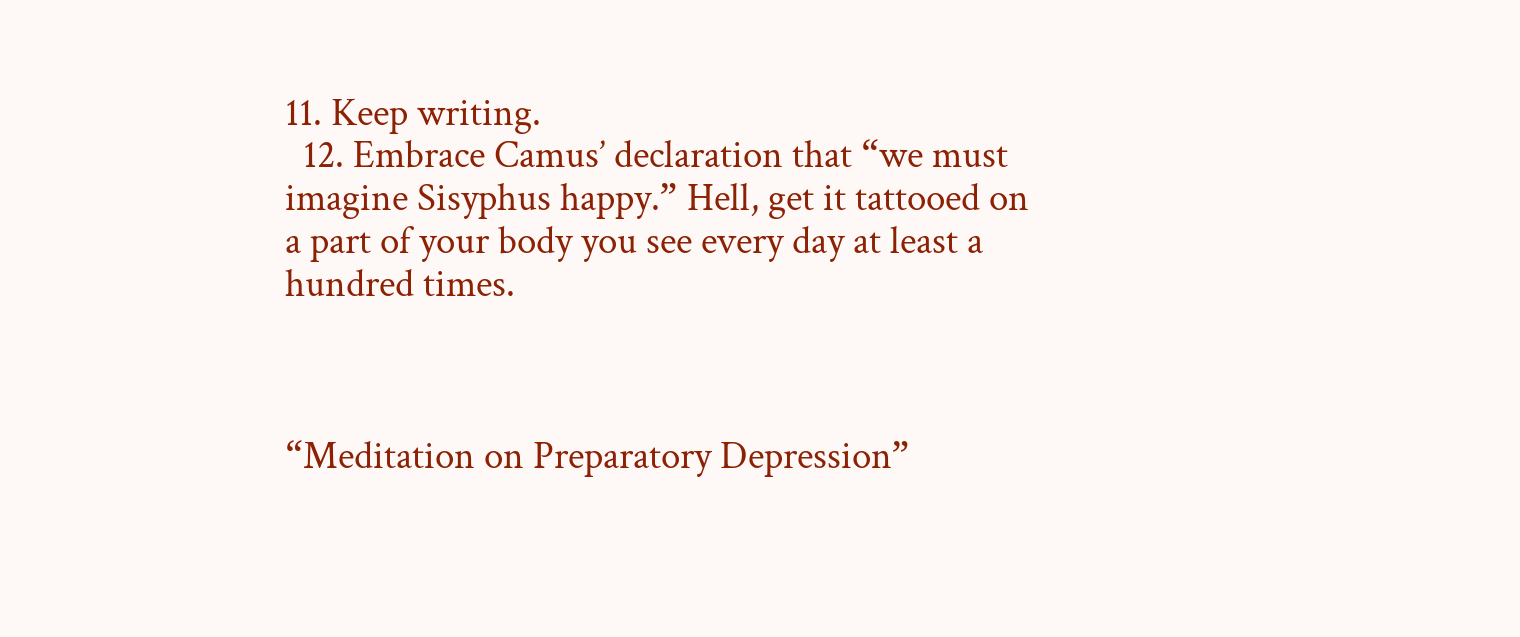11. Keep writing.
  12. Embrace Camus’ declaration that “we must imagine Sisyphus happy.” Hell, get it tattooed on a part of your body you see every day at least a hundred times.



“Meditation on Preparatory Depression”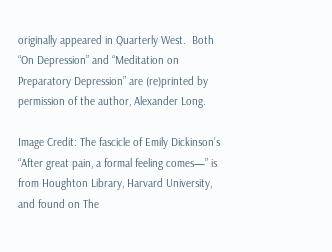originally appeared in Quarterly West.  Both “On Depression” and “Meditation on Preparatory Depression” are (re)printed by permission of the author, Alexander Long.

Image Credit: The fascicle of Emily Dickinson’s “After great pain, a formal feeling comes—” is from Houghton Library, Harvard University, and found on The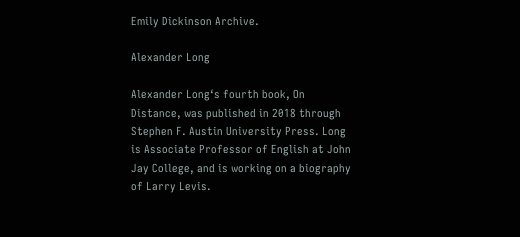Emily Dickinson Archive.

Alexander Long

Alexander Long‘s fourth book, On Distance, was published in 2018 through Stephen F. Austin University Press. Long is Associate Professor of English at John Jay College, and is working on a biography of Larry Levis.